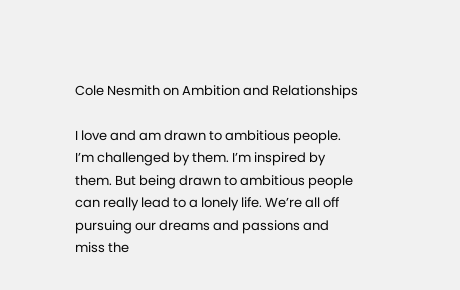Cole Nesmith on Ambition and Relationships

I love and am drawn to ambitious people. I’m challenged by them. I’m inspired by them. But being drawn to ambitious people can really lead to a lonely life. We’re all off pursuing our dreams and passions and miss the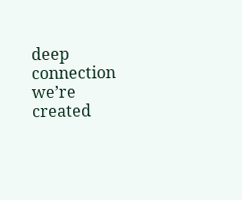deep connection we’re created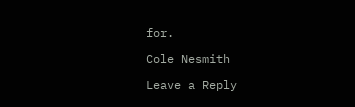for.

Cole Nesmith

Leave a Reply